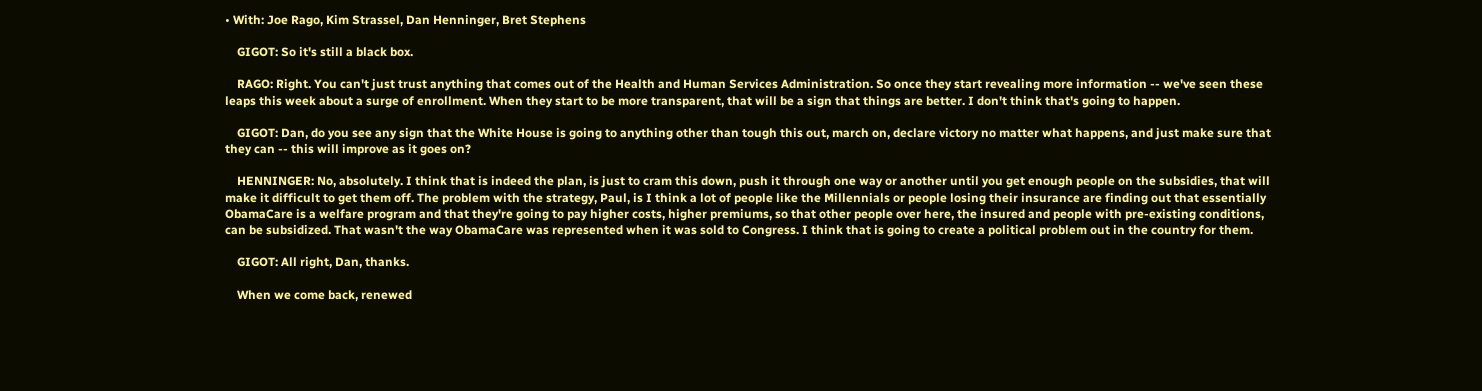• With: Joe Rago, Kim Strassel, Dan Henninger, Bret Stephens

    GIGOT: So it's still a black box.

    RAGO: Right. You can't just trust anything that comes out of the Health and Human Services Administration. So once they start revealing more information -- we've seen these leaps this week about a surge of enrollment. When they start to be more transparent, that will be a sign that things are better. I don't think that's going to happen.

    GIGOT: Dan, do you see any sign that the White House is going to anything other than tough this out, march on, declare victory no matter what happens, and just make sure that they can -- this will improve as it goes on?

    HENNINGER: No, absolutely. I think that is indeed the plan, is just to cram this down, push it through one way or another until you get enough people on the subsidies, that will make it difficult to get them off. The problem with the strategy, Paul, is I think a lot of people like the Millennials or people losing their insurance are finding out that essentially ObamaCare is a welfare program and that they're going to pay higher costs, higher premiums, so that other people over here, the insured and people with pre-existing conditions, can be subsidized. That wasn't the way ObamaCare was represented when it was sold to Congress. I think that is going to create a political problem out in the country for them.

    GIGOT: All right, Dan, thanks.

    When we come back, renewed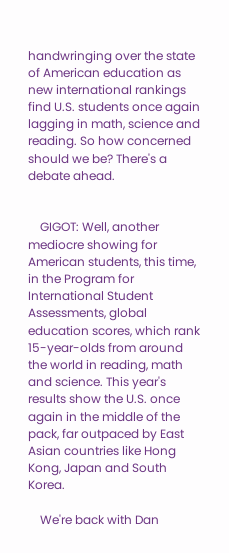handwringing over the state of American education as new international rankings find U.S. students once again lagging in math, science and reading. So how concerned should we be? There's a debate ahead.


    GIGOT: Well, another mediocre showing for American students, this time, in the Program for International Student Assessments, global education scores, which rank 15-year-olds from around the world in reading, math and science. This year's results show the U.S. once again in the middle of the pack, far outpaced by East Asian countries like Hong Kong, Japan and South Korea.

    We're back with Dan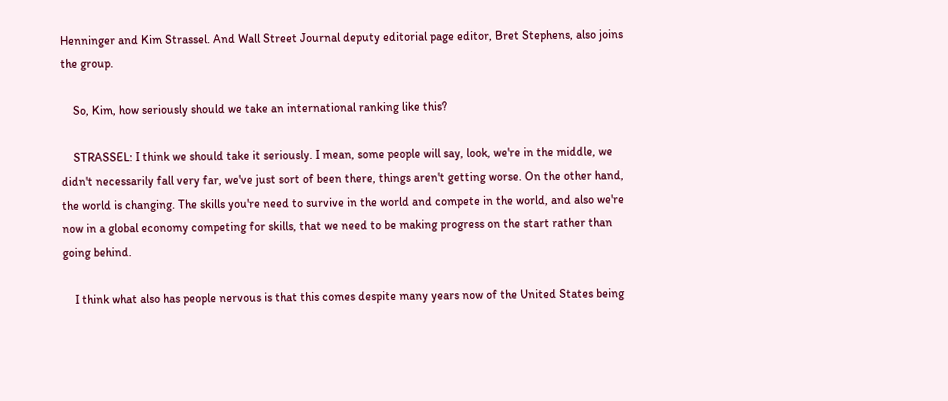Henninger and Kim Strassel. And Wall Street Journal deputy editorial page editor, Bret Stephens, also joins the group.

    So, Kim, how seriously should we take an international ranking like this?

    STRASSEL: I think we should take it seriously. I mean, some people will say, look, we're in the middle, we didn't necessarily fall very far, we've just sort of been there, things aren't getting worse. On the other hand, the world is changing. The skills you're need to survive in the world and compete in the world, and also we're now in a global economy competing for skills, that we need to be making progress on the start rather than going behind.

    I think what also has people nervous is that this comes despite many years now of the United States being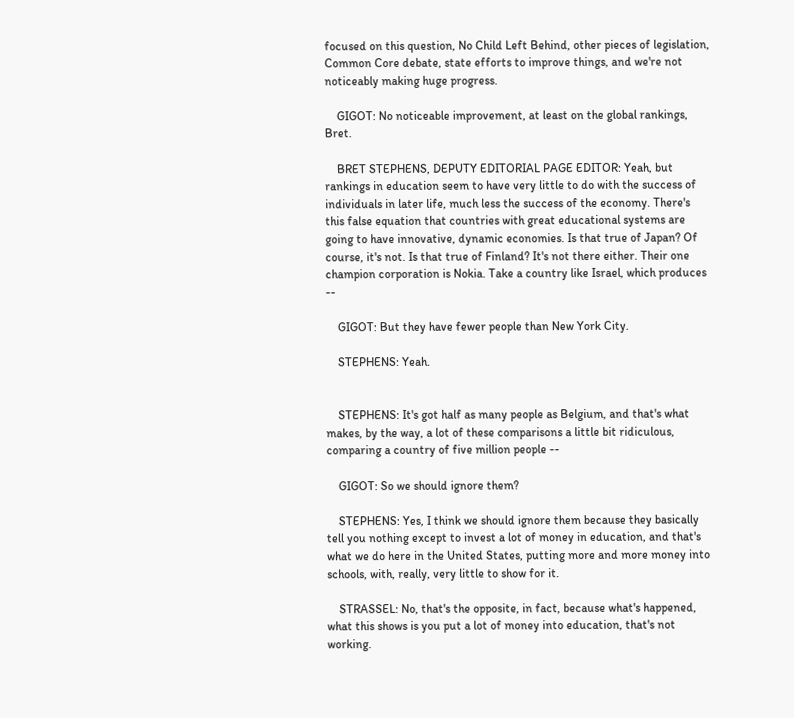focused on this question, No Child Left Behind, other pieces of legislation, Common Core debate, state efforts to improve things, and we're not noticeably making huge progress.

    GIGOT: No noticeable improvement, at least on the global rankings, Bret.

    BRET STEPHENS, DEPUTY EDITORIAL PAGE EDITOR: Yeah, but rankings in education seem to have very little to do with the success of individuals in later life, much less the success of the economy. There's this false equation that countries with great educational systems are going to have innovative, dynamic economies. Is that true of Japan? Of course, it's not. Is that true of Finland? It's not there either. Their one champion corporation is Nokia. Take a country like Israel, which produces --

    GIGOT: But they have fewer people than New York City.

    STEPHENS: Yeah.


    STEPHENS: It's got half as many people as Belgium, and that's what makes, by the way, a lot of these comparisons a little bit ridiculous, comparing a country of five million people --

    GIGOT: So we should ignore them?

    STEPHENS: Yes, I think we should ignore them because they basically tell you nothing except to invest a lot of money in education, and that's what we do here in the United States, putting more and more money into schools, with, really, very little to show for it.

    STRASSEL: No, that's the opposite, in fact, because what's happened, what this shows is you put a lot of money into education, that's not working.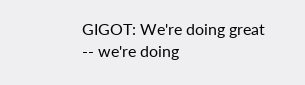GIGOT: We're doing great -- we're doing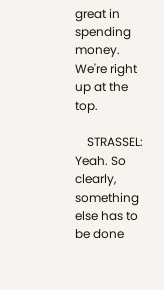great in spending money. We're right up at the top.

    STRASSEL: Yeah. So clearly, something else has to be done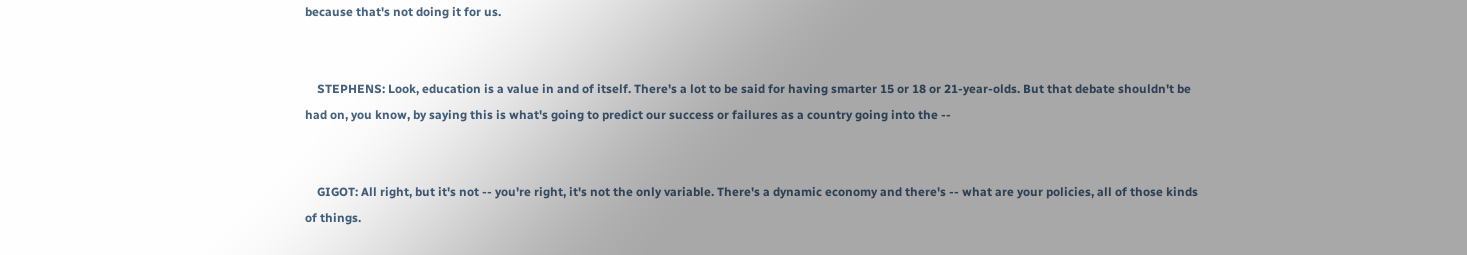because that's not doing it for us.


    STEPHENS: Look, education is a value in and of itself. There's a lot to be said for having smarter 15 or 18 or 21-year-olds. But that debate shouldn't be had on, you know, by saying this is what's going to predict our success or failures as a country going into the --


    GIGOT: All right, but it's not -- you're right, it's not the only variable. There's a dynamic economy and there's -- what are your policies, all of those kinds of things.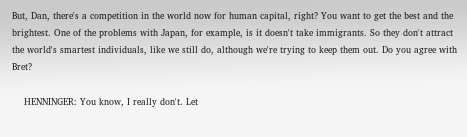But, Dan, there's a competition in the world now for human capital, right? You want to get the best and the brightest. One of the problems with Japan, for example, is it doesn't take immigrants. So they don't attract the world's smartest individuals, like we still do, although we're trying to keep them out. Do you agree with Bret?

    HENNINGER: You know, I really don't. Let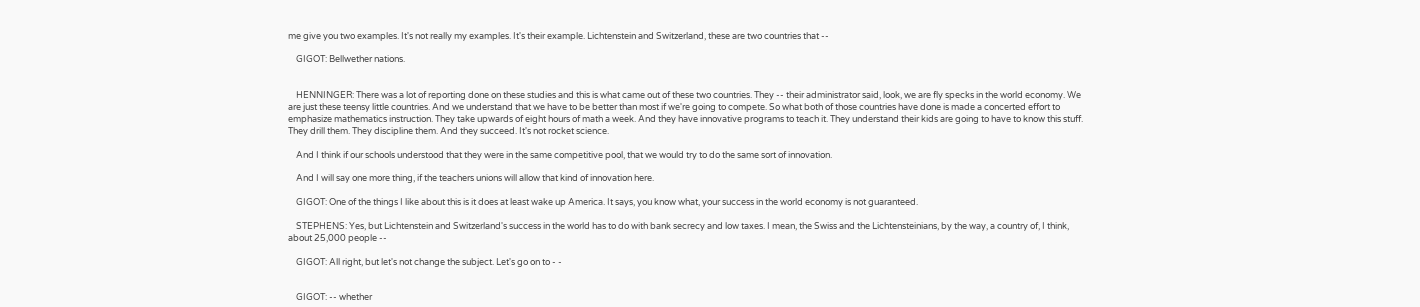me give you two examples. It's not really my examples. It's their example. Lichtenstein and Switzerland, these are two countries that --

    GIGOT: Bellwether nations.


    HENNINGER: There was a lot of reporting done on these studies and this is what came out of these two countries. They -- their administrator said, look, we are fly specks in the world economy. We are just these teensy little countries. And we understand that we have to be better than most if we're going to compete. So what both of those countries have done is made a concerted effort to emphasize mathematics instruction. They take upwards of eight hours of math a week. And they have innovative programs to teach it. They understand their kids are going to have to know this stuff. They drill them. They discipline them. And they succeed. It's not rocket science.

    And I think if our schools understood that they were in the same competitive pool, that we would try to do the same sort of innovation.

    And I will say one more thing, if the teachers unions will allow that kind of innovation here.

    GIGOT: One of the things I like about this is it does at least wake up America. It says, you know what, your success in the world economy is not guaranteed.

    STEPHENS: Yes, but Lichtenstein and Switzerland's success in the world has to do with bank secrecy and low taxes. I mean, the Swiss and the Lichtensteinians, by the way, a country of, I think, about 25,000 people --

    GIGOT: All right, but let's not change the subject. Let's go on to - -


    GIGOT: -- whether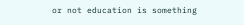or not education is something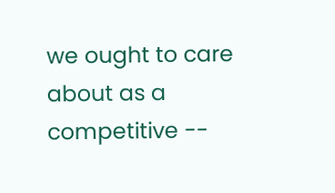we ought to care about as a competitive --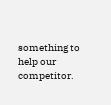something to help our competitor.